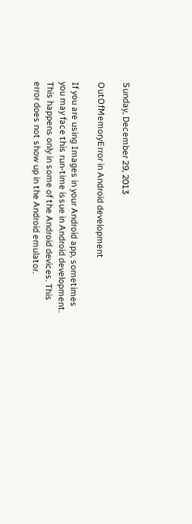Sunday, December 29, 2013

OutOfMemoryError in Android development

If you are using Images in your Android app, sometimes you may face this run-time issue in Android development. This happens only in some of the Android devices. This error does not show up in the Android emulator.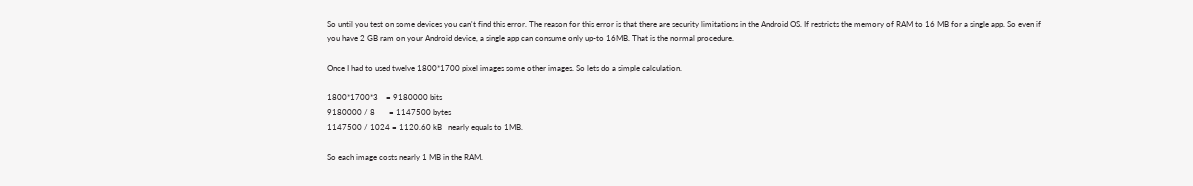So until you test on some devices you can't find this error. The reason for this error is that there are security limitations in the Android OS. If restricts the memory of RAM to 16 MB for a single app. So even if you have 2 GB ram on your Android device, a single app can consume only up-to 16MB. That is the normal procedure.

Once I had to used twelve 1800*1700 pixel images some other images. So lets do a simple calculation.

1800*1700*3    = 9180000 bits
9180000 / 8       = 1147500 bytes
1147500 / 1024 = 1120.60 kB   nearly equals to 1MB.

So each image costs nearly 1 MB in the RAM.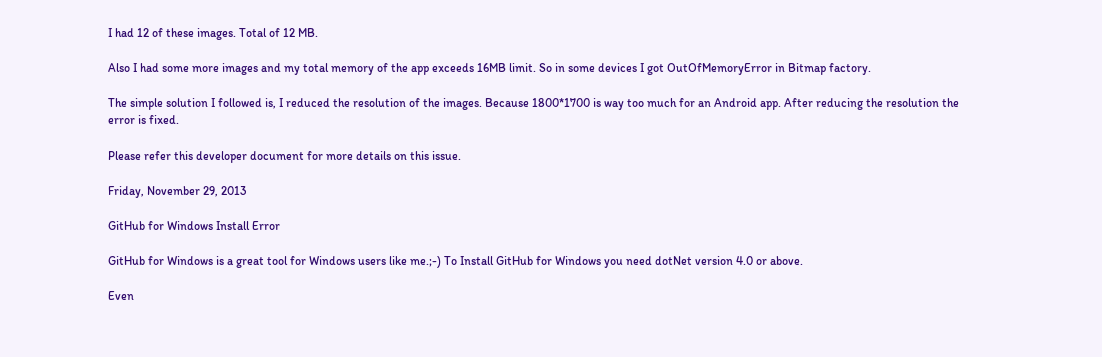I had 12 of these images. Total of 12 MB.

Also I had some more images and my total memory of the app exceeds 16MB limit. So in some devices I got OutOfMemoryError in Bitmap factory.

The simple solution I followed is, I reduced the resolution of the images. Because 1800*1700 is way too much for an Android app. After reducing the resolution the error is fixed.

Please refer this developer document for more details on this issue.

Friday, November 29, 2013

GitHub for Windows Install Error

GitHub for Windows is a great tool for Windows users like me.;-) To Install GitHub for Windows you need dotNet version 4.0 or above.

Even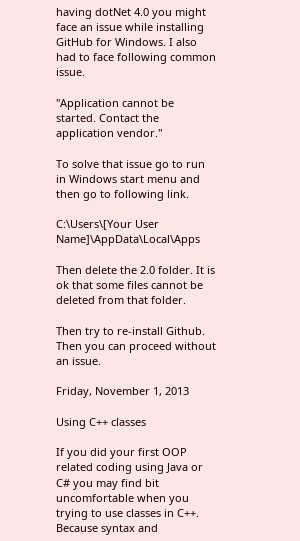having dotNet 4.0 you might face an issue while installing GitHub for Windows. I also had to face following common issue.

"Application cannot be started. Contact the application vendor."

To solve that issue go to run in Windows start menu and then go to following link.

C:\Users\[Your User Name]\AppData\Local\Apps

Then delete the 2.0 folder. It is ok that some files cannot be deleted from that folder.

Then try to re-install Github. Then you can proceed without an issue.

Friday, November 1, 2013

Using C++ classes

If you did your first OOP related coding using Java or C# you may find bit uncomfortable when you trying to use classes in C++. Because syntax and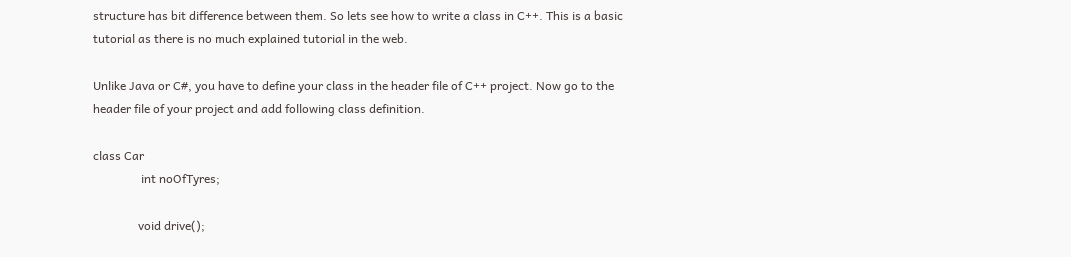structure has bit difference between them. So lets see how to write a class in C++. This is a basic tutorial as there is no much explained tutorial in the web.

Unlike Java or C#, you have to define your class in the header file of C++ project. Now go to the header file of your project and add following class definition.

class Car
                int noOfTyres;

               void drive();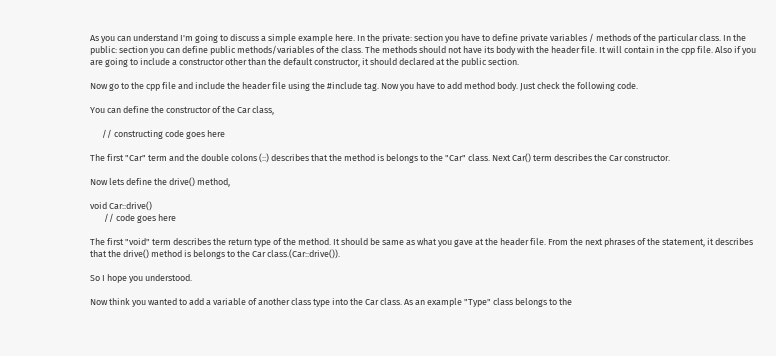As you can understand I'm going to discuss a simple example here. In the private: section you have to define private variables / methods of the particular class. In the public: section you can define public methods/variables of the class. The methods should not have its body with the header file. It will contain in the cpp file. Also if you are going to include a constructor other than the default constructor, it should declared at the public section.

Now go to the cpp file and include the header file using the #include tag. Now you have to add method body. Just check the following code.

You can define the constructor of the Car class,

      // constructing code goes here

The first "Car" term and the double colons (::) describes that the method is belongs to the "Car" class. Next Car() term describes the Car constructor.

Now lets define the drive() method,

void Car::drive()
       // code goes here

The first "void" term describes the return type of the method. It should be same as what you gave at the header file. From the next phrases of the statement, it describes that the drive() method is belongs to the Car class.(Car::drive()).

So I hope you understood.

Now think you wanted to add a variable of another class type into the Car class. As an example "Type" class belongs to the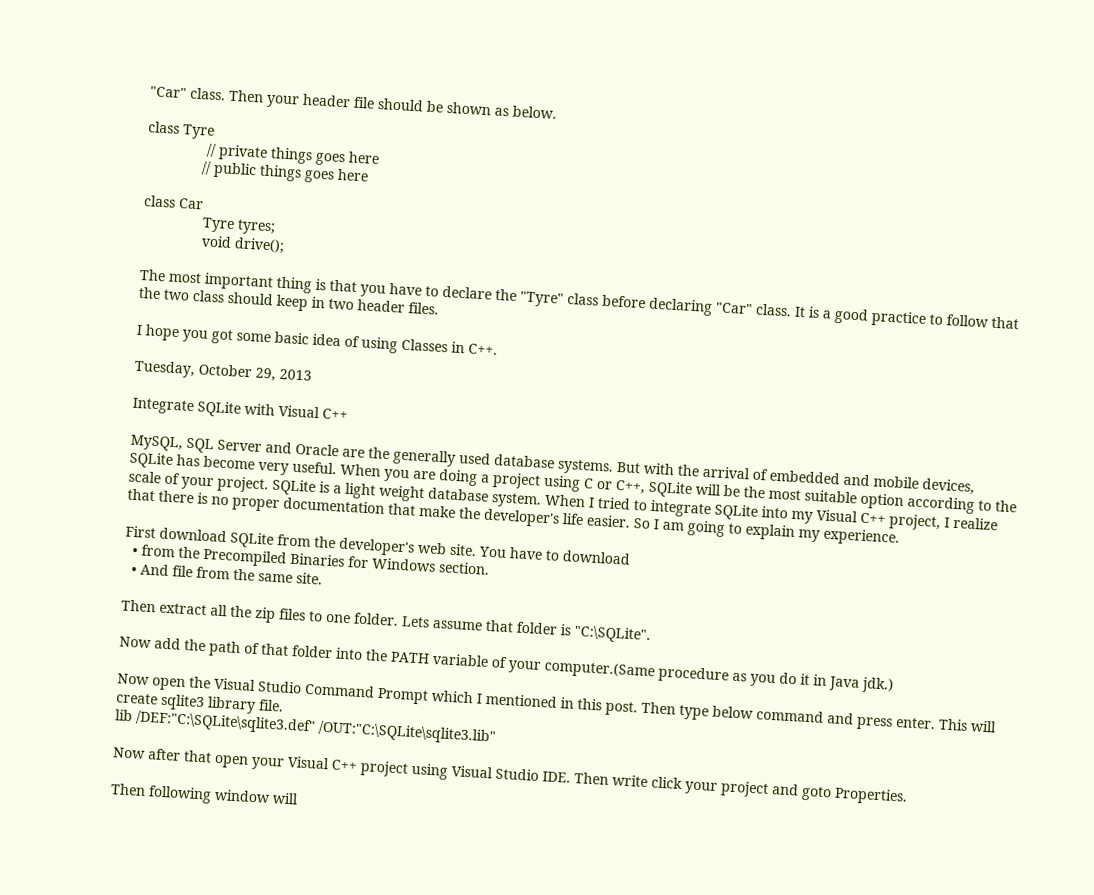"Car" class. Then your header file should be shown as below.

class Tyre
               // private things goes here
              // public things goes here

class Car
               Tyre tyres;
               void drive();

The most important thing is that you have to declare the "Tyre" class before declaring "Car" class. It is a good practice to follow that the two class should keep in two header files.

I hope you got some basic idea of using Classes in C++.

Tuesday, October 29, 2013

Integrate SQLite with Visual C++

MySQL, SQL Server and Oracle are the generally used database systems. But with the arrival of embedded and mobile devices, SQLite has become very useful. When you are doing a project using C or C++, SQLite will be the most suitable option according to the scale of your project. SQLite is a light weight database system. When I tried to integrate SQLite into my Visual C++ project, I realize that there is no proper documentation that make the developer's life easier. So I am going to explain my experience.

First download SQLite from the developer's web site. You have to download
  • from the Precompiled Binaries for Windows section.
  • And file from the same site.

Then extract all the zip files to one folder. Lets assume that folder is "C:\SQLite".

Now add the path of that folder into the PATH variable of your computer.(Same procedure as you do it in Java jdk.)

Now open the Visual Studio Command Prompt which I mentioned in this post. Then type below command and press enter. This will create sqlite3 library file.
lib /DEF:"C:\SQLite\sqlite3.def" /OUT:"C:\SQLite\sqlite3.lib"

Now after that open your Visual C++ project using Visual Studio IDE. Then write click your project and goto Properties.

Then following window will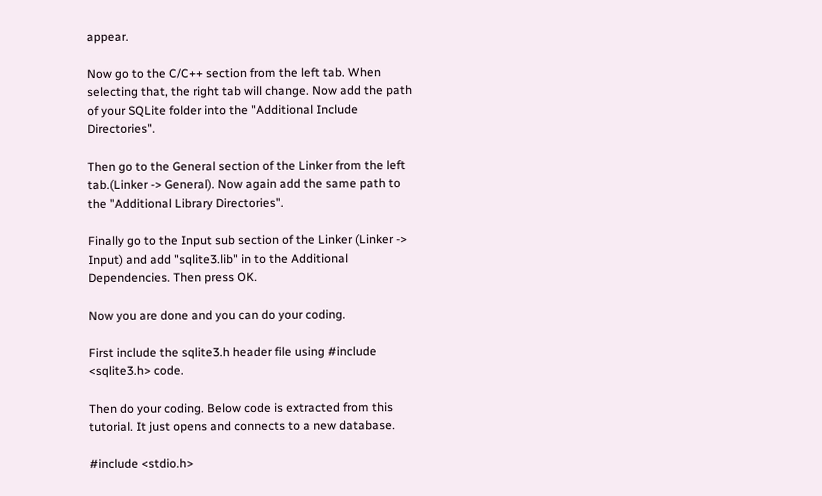appear.

Now go to the C/C++ section from the left tab. When selecting that, the right tab will change. Now add the path of your SQLite folder into the "Additional Include Directories".

Then go to the General section of the Linker from the left tab.(Linker -> General). Now again add the same path to the "Additional Library Directories".

Finally go to the Input sub section of the Linker (Linker -> Input) and add "sqlite3.lib" in to the Additional Dependencies. Then press OK.

Now you are done and you can do your coding.

First include the sqlite3.h header file using #include <sqlite3.h> code.

Then do your coding. Below code is extracted from this tutorial. It just opens and connects to a new database.

#include <stdio.h>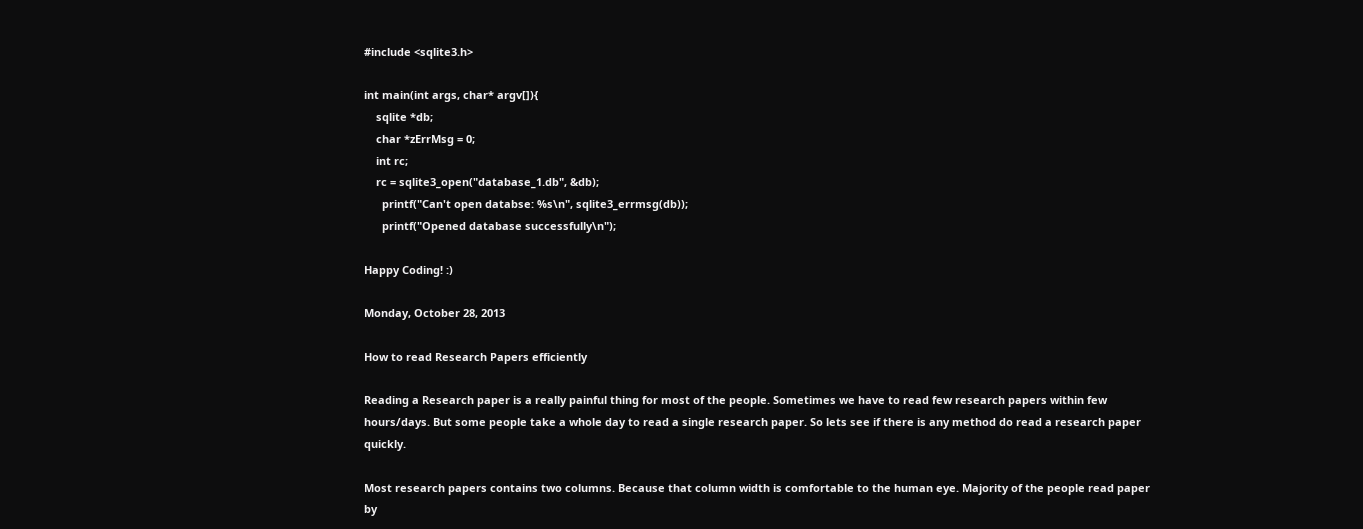#include <sqlite3.h>

int main(int args, char* argv[]){
    sqlite *db;
    char *zErrMsg = 0;
    int rc;
    rc = sqlite3_open("database_1.db", &db);
      printf("Can't open databse: %s\n", sqlite3_errmsg(db));
      printf("Opened database successfully\n");

Happy Coding! :)

Monday, October 28, 2013

How to read Research Papers efficiently

Reading a Research paper is a really painful thing for most of the people. Sometimes we have to read few research papers within few hours/days. But some people take a whole day to read a single research paper. So lets see if there is any method do read a research paper quickly.

Most research papers contains two columns. Because that column width is comfortable to the human eye. Majority of the people read paper by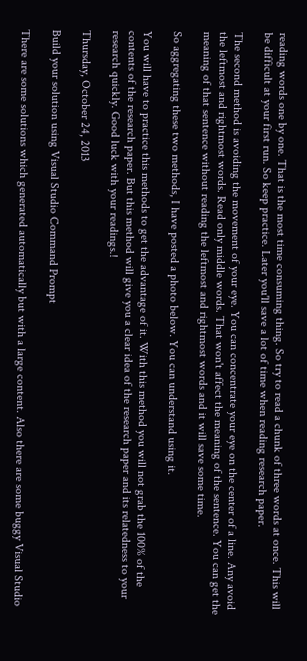reading words one by one. That is the most time consuming thing. So try to read a chunk of three words at once. This will be difficult at your first run. So keep practice. Later you'll save a lot of time when reading research paper.

The second method is avoiding the movement of your eye. You can concentrate your eye on the center of a line. Any avoid the leftmost and rightmost words. Read only middle words. That won't affect the meaning of the sentence. You can get the meaning of that sentence without reading the leftmost and rightmost words and it will save some time.

So aggregating these two methods, I have posted a photo below. You can understand using it.

You will have to practice this methods to get the advantage of it. With this method you will not grab the 100% of the contents of the research paper. But this method will give you a clear idea of the research paper and its relatedness to your research quickly. Good luck with your readings.!

Thursday, October 24, 2013

Build your solution using Visual Studio Command Prompt

There are some solutions which generated automatically but with a large content. Also there are some buggy Visual Studio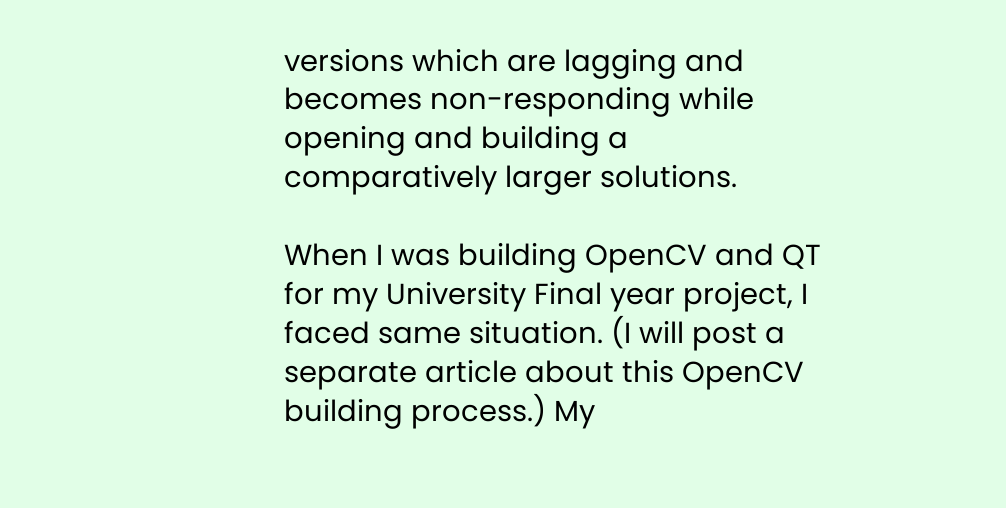versions which are lagging and becomes non-responding while opening and building a comparatively larger solutions.

When I was building OpenCV and QT for my University Final year project, I faced same situation. (I will post a separate article about this OpenCV building process.) My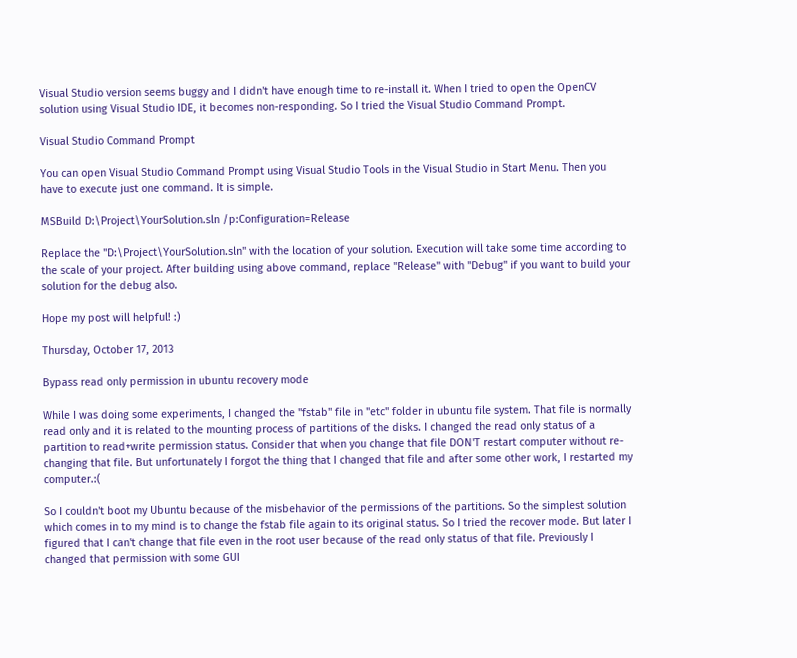Visual Studio version seems buggy and I didn't have enough time to re-install it. When I tried to open the OpenCV solution using Visual Studio IDE, it becomes non-responding. So I tried the Visual Studio Command Prompt.

Visual Studio Command Prompt

You can open Visual Studio Command Prompt using Visual Studio Tools in the Visual Studio in Start Menu. Then you have to execute just one command. It is simple.

MSBuild D:\Project\YourSolution.sln /p:Configuration=Release

Replace the "D:\Project\YourSolution.sln" with the location of your solution. Execution will take some time according to the scale of your project. After building using above command, replace "Release" with "Debug" if you want to build your solution for the debug also.

Hope my post will helpful! :)

Thursday, October 17, 2013

Bypass read only permission in ubuntu recovery mode

While I was doing some experiments, I changed the "fstab" file in "etc" folder in ubuntu file system. That file is normally read only and it is related to the mounting process of partitions of the disks. I changed the read only status of a partition to read+write permission status. Consider that when you change that file DON'T restart computer without re-changing that file. But unfortunately I forgot the thing that I changed that file and after some other work, I restarted my computer.:(

So I couldn't boot my Ubuntu because of the misbehavior of the permissions of the partitions. So the simplest solution which comes in to my mind is to change the fstab file again to its original status. So I tried the recover mode. But later I figured that I can't change that file even in the root user because of the read only status of that file. Previously I changed that permission with some GUI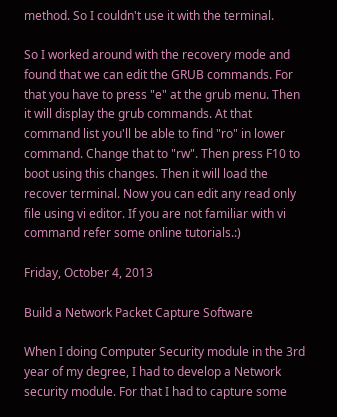method. So I couldn't use it with the terminal.

So I worked around with the recovery mode and found that we can edit the GRUB commands. For that you have to press "e" at the grub menu. Then it will display the grub commands. At that command list you'll be able to find "ro" in lower command. Change that to "rw". Then press F10 to boot using this changes. Then it will load the recover terminal. Now you can edit any read only file using vi editor. If you are not familiar with vi command refer some online tutorials.:)

Friday, October 4, 2013

Build a Network Packet Capture Software

When I doing Computer Security module in the 3rd year of my degree, I had to develop a Network security module. For that I had to capture some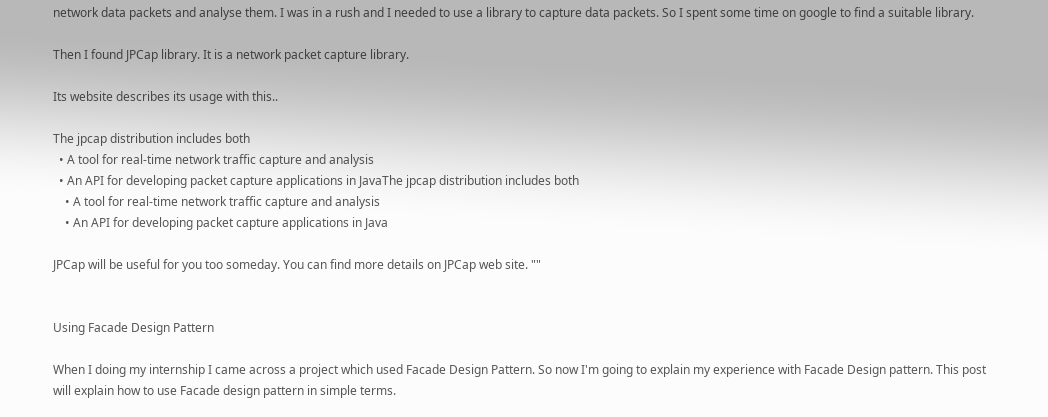network data packets and analyse them. I was in a rush and I needed to use a library to capture data packets. So I spent some time on google to find a suitable library.

Then I found JPCap library. It is a network packet capture library.

Its website describes its usage with this..

The jpcap distribution includes both
  • A tool for real-time network traffic capture and analysis
  • An API for developing packet capture applications in JavaThe jpcap distribution includes both
    • A tool for real-time network traffic capture and analysis
    • An API for developing packet capture applications in Java

JPCap will be useful for you too someday. You can find more details on JPCap web site. ""


Using Facade Design Pattern

When I doing my internship I came across a project which used Facade Design Pattern. So now I'm going to explain my experience with Facade Design pattern. This post will explain how to use Facade design pattern in simple terms.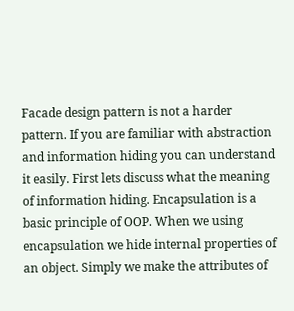Facade design pattern is not a harder pattern. If you are familiar with abstraction and information hiding you can understand it easily. First lets discuss what the meaning of information hiding. Encapsulation is a basic principle of OOP. When we using encapsulation we hide internal properties of an object. Simply we make the attributes of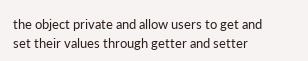the object private and allow users to get and set their values through getter and setter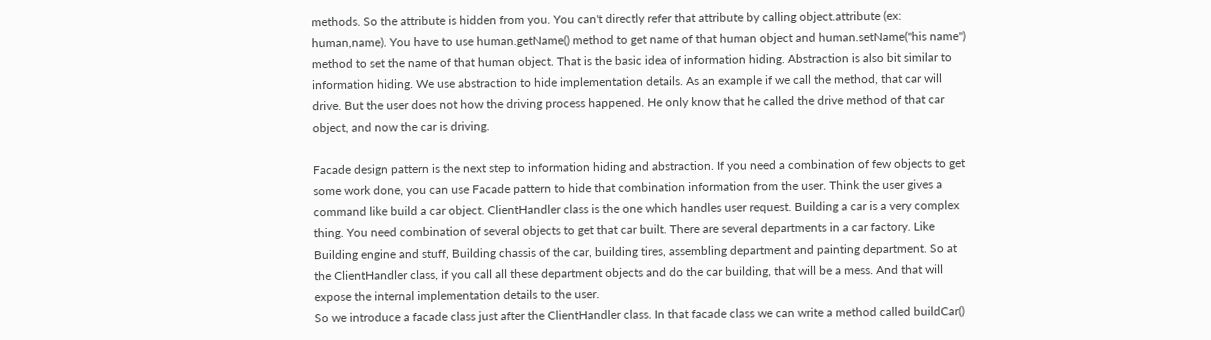methods. So the attribute is hidden from you. You can't directly refer that attribute by calling object.attribute (ex: human,name). You have to use human.getName() method to get name of that human object and human.setName("his name") method to set the name of that human object. That is the basic idea of information hiding. Abstraction is also bit similar to information hiding. We use abstraction to hide implementation details. As an example if we call the method, that car will drive. But the user does not how the driving process happened. He only know that he called the drive method of that car object, and now the car is driving.

Facade design pattern is the next step to information hiding and abstraction. If you need a combination of few objects to get some work done, you can use Facade pattern to hide that combination information from the user. Think the user gives a command like build a car object. ClientHandler class is the one which handles user request. Building a car is a very complex thing. You need combination of several objects to get that car built. There are several departments in a car factory. Like Building engine and stuff, Building chassis of the car, building tires, assembling department and painting department. So at the ClientHandler class, if you call all these department objects and do the car building, that will be a mess. And that will expose the internal implementation details to the user.
So we introduce a facade class just after the ClientHandler class. In that facade class we can write a method called buildCar()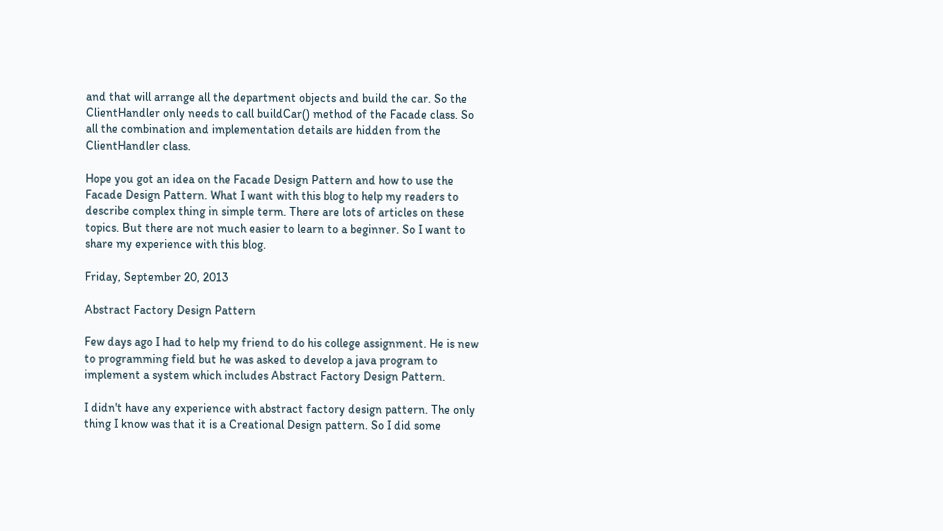and that will arrange all the department objects and build the car. So the ClientHandler only needs to call buildCar() method of the Facade class. So all the combination and implementation details are hidden from the ClientHandler class.

Hope you got an idea on the Facade Design Pattern and how to use the Facade Design Pattern. What I want with this blog to help my readers to describe complex thing in simple term. There are lots of articles on these topics. But there are not much easier to learn to a beginner. So I want to share my experience with this blog.

Friday, September 20, 2013

Abstract Factory Design Pattern

Few days ago I had to help my friend to do his college assignment. He is new to programming field but he was asked to develop a java program to implement a system which includes Abstract Factory Design Pattern.

I didn't have any experience with abstract factory design pattern. The only thing I know was that it is a Creational Design pattern. So I did some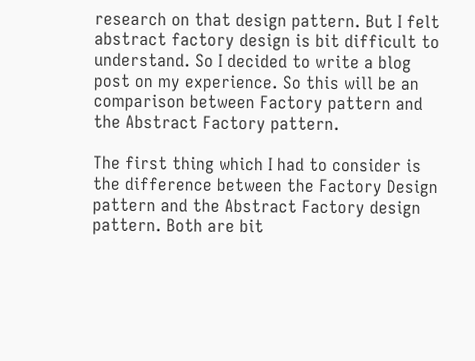research on that design pattern. But I felt abstract factory design is bit difficult to understand. So I decided to write a blog post on my experience. So this will be an comparison between Factory pattern and the Abstract Factory pattern.

The first thing which I had to consider is the difference between the Factory Design pattern and the Abstract Factory design pattern. Both are bit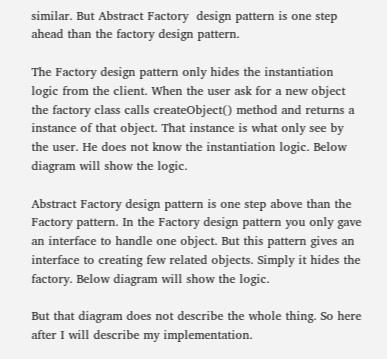similar. But Abstract Factory  design pattern is one step ahead than the factory design pattern.

The Factory design pattern only hides the instantiation logic from the client. When the user ask for a new object the factory class calls createObject() method and returns a instance of that object. That instance is what only see by the user. He does not know the instantiation logic. Below diagram will show the logic.

Abstract Factory design pattern is one step above than the Factory pattern. In the Factory design pattern you only gave an interface to handle one object. But this pattern gives an interface to creating few related objects. Simply it hides the factory. Below diagram will show the logic.

But that diagram does not describe the whole thing. So here after I will describe my implementation.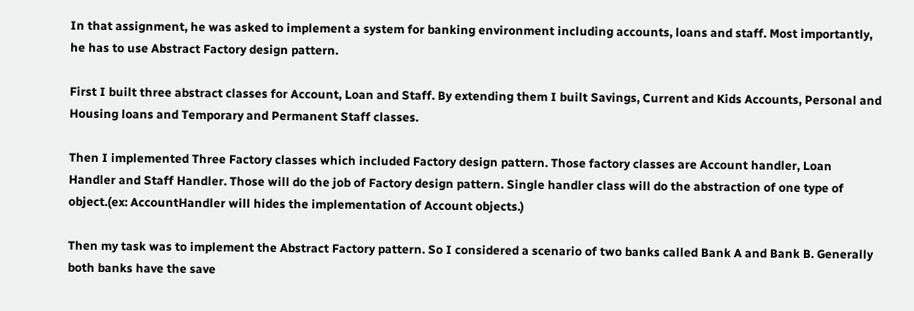In that assignment, he was asked to implement a system for banking environment including accounts, loans and staff. Most importantly, he has to use Abstract Factory design pattern.

First I built three abstract classes for Account, Loan and Staff. By extending them I built Savings, Current and Kids Accounts, Personal and Housing loans and Temporary and Permanent Staff classes.

Then I implemented Three Factory classes which included Factory design pattern. Those factory classes are Account handler, Loan Handler and Staff Handler. Those will do the job of Factory design pattern. Single handler class will do the abstraction of one type of object.(ex: AccountHandler will hides the implementation of Account objects.)

Then my task was to implement the Abstract Factory pattern. So I considered a scenario of two banks called Bank A and Bank B. Generally both banks have the save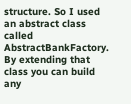structure. So I used an abstract class called AbstractBankFactory. By extending that class you can build any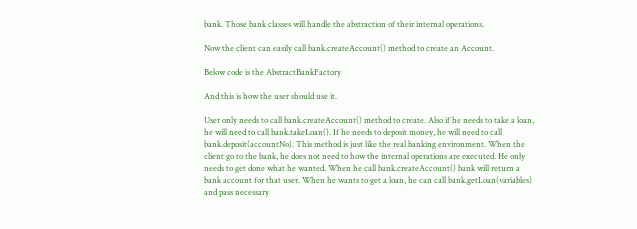bank. Those bank classes will handle the abstraction of their internal operations.

Now the client can easily call bank.createAccount() method to create an Account.

Below code is the AbstractBankFactory

And this is how the user should use it.

User only needs to call bank.createAccount() method to create. Also if he needs to take a loan, he will need to call bank.takeLoan(). If he needs to deposit money, he will need to call bank.deposit(accountNo). This method is just like the real banking environment. When the client go to the bank, he does not need to how the internal operations are executed. He only needs to get done what he wanted. When he call bank.createAccount() bank will return a bank account for that user. When he wants to get a loan, he can call bank.getLoan(variables) and pass necessary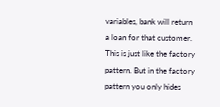variables, bank will return a loan for that customer. This is just like the factory pattern. But in the factory pattern you only hides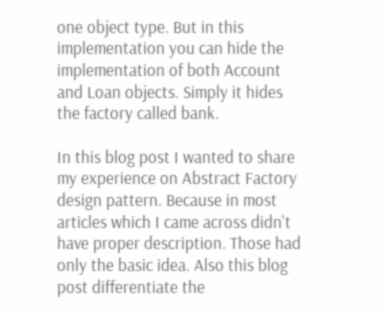one object type. But in this implementation you can hide the implementation of both Account and Loan objects. Simply it hides the factory called bank.

In this blog post I wanted to share my experience on Abstract Factory design pattern. Because in most articles which I came across didn't have proper description. Those had only the basic idea. Also this blog post differentiate the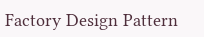Factory Design Pattern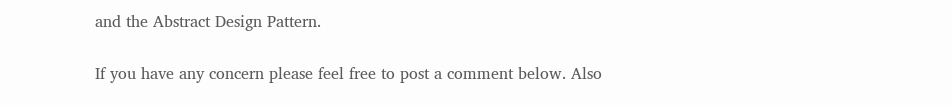and the Abstract Design Pattern.

If you have any concern please feel free to post a comment below. Also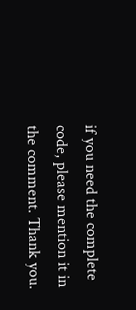if you need the complete code, please mention it in the comment. Thank you.